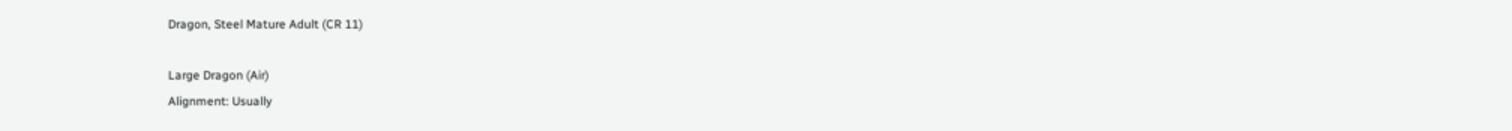Dragon, Steel Mature Adult (CR 11)

Large Dragon (Air)
Alignment: Usually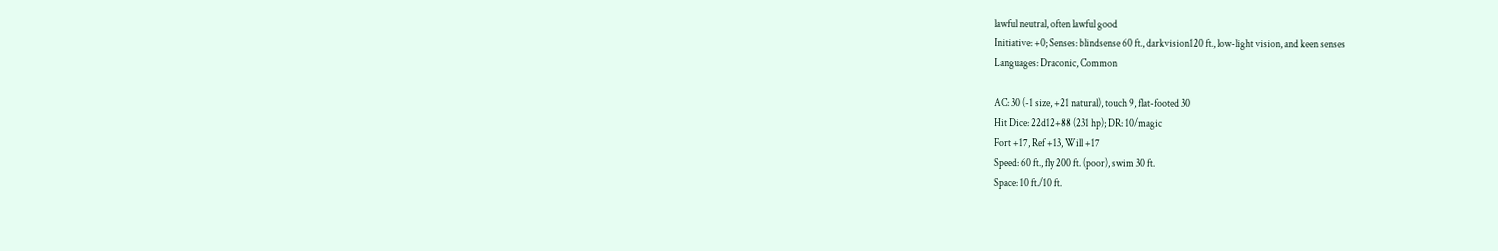lawful neutral, often lawful good
Initiative: +0; Senses: blindsense 60 ft., darkvision120 ft., low-light vision, and keen senses
Languages: Draconic, Common

AC: 30 (-1 size, +21 natural), touch 9, flat-footed 30
Hit Dice: 22d12+88 (231 hp); DR: 10/magic
Fort +17, Ref +13, Will +17
Speed: 60 ft., fly 200 ft. (poor), swim 30 ft.
Space: 10 ft./10 ft.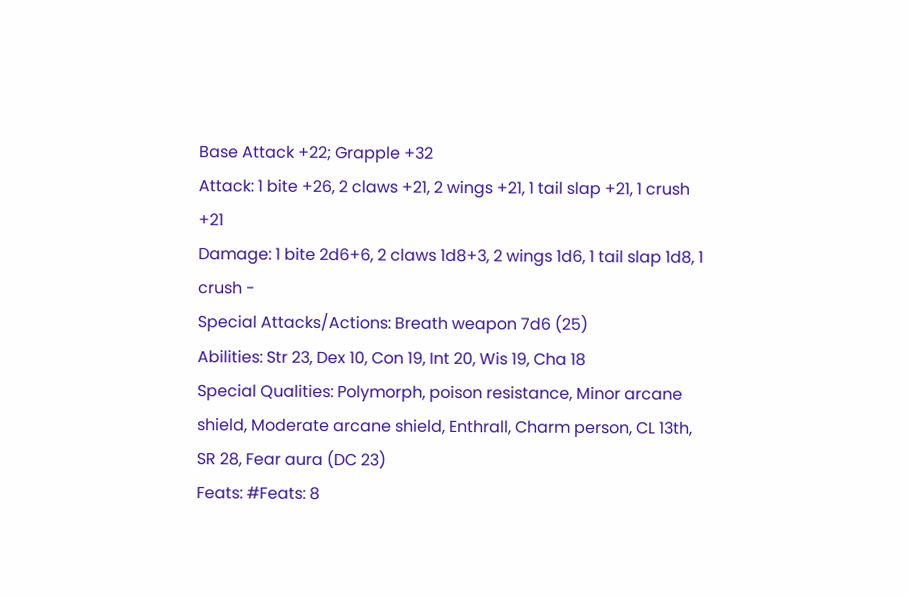Base Attack +22; Grapple +32
Attack: 1 bite +26, 2 claws +21, 2 wings +21, 1 tail slap +21, 1 crush +21
Damage: 1 bite 2d6+6, 2 claws 1d8+3, 2 wings 1d6, 1 tail slap 1d8, 1 crush -
Special Attacks/Actions: Breath weapon 7d6 (25)
Abilities: Str 23, Dex 10, Con 19, Int 20, Wis 19, Cha 18
Special Qualities: Polymorph, poison resistance, Minor arcane shield, Moderate arcane shield, Enthrall, Charm person, CL 13th, SR 28, Fear aura (DC 23)
Feats: #Feats: 8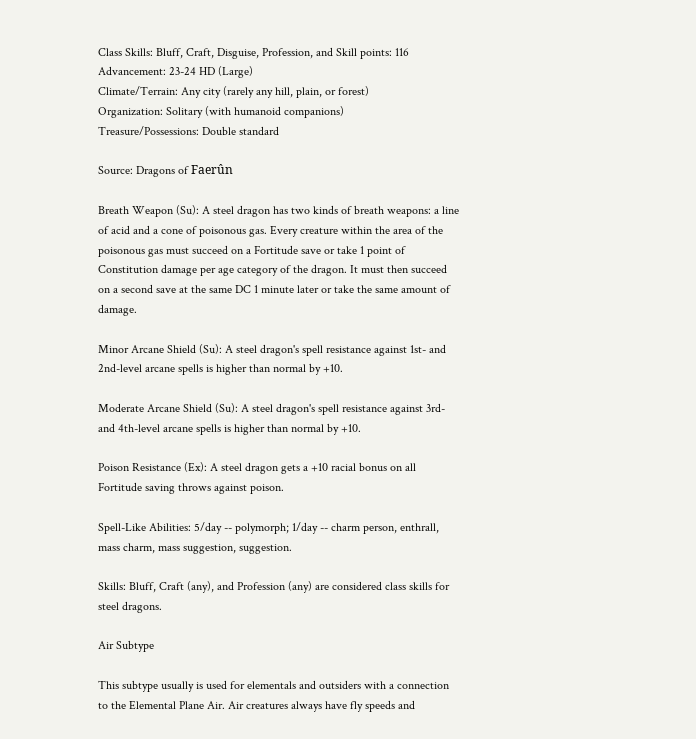Class Skills: Bluff, Craft, Disguise, Profession, and Skill points: 116
Advancement: 23-24 HD (Large)
Climate/Terrain: Any city (rarely any hill, plain, or forest)
Organization: Solitary (with humanoid companions)
Treasure/Possessions: Double standard

Source: Dragons of Faerûn

Breath Weapon (Su): A steel dragon has two kinds of breath weapons: a line of acid and a cone of poisonous gas. Every creature within the area of the poisonous gas must succeed on a Fortitude save or take 1 point of Constitution damage per age category of the dragon. It must then succeed on a second save at the same DC 1 minute later or take the same amount of damage.

Minor Arcane Shield (Su): A steel dragon's spell resistance against 1st- and 2nd-level arcane spells is higher than normal by +10.

Moderate Arcane Shield (Su): A steel dragon's spell resistance against 3rd- and 4th-level arcane spells is higher than normal by +10.

Poison Resistance (Ex): A steel dragon gets a +10 racial bonus on all Fortitude saving throws against poison.

Spell-Like Abilities: 5/day -- polymorph; 1/day -- charm person, enthrall, mass charm, mass suggestion, suggestion.

Skills: Bluff, Craft (any), and Profession (any) are considered class skills for steel dragons.

Air Subtype

This subtype usually is used for elementals and outsiders with a connection to the Elemental Plane Air. Air creatures always have fly speeds and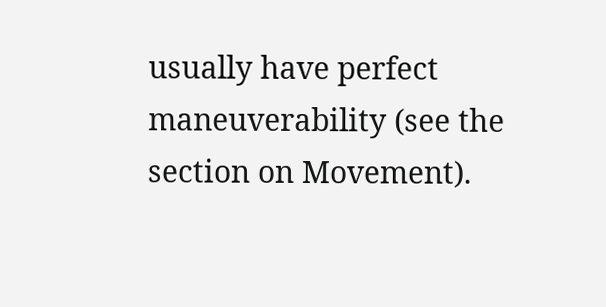usually have perfect maneuverability (see the section on Movement).